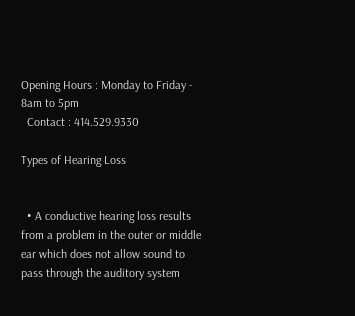Opening Hours : Monday to Friday - 8am to 5pm
  Contact : 414.529.9330

Types of Hearing Loss


  • A conductive hearing loss results from a problem in the outer or middle ear which does not allow sound to pass through the auditory system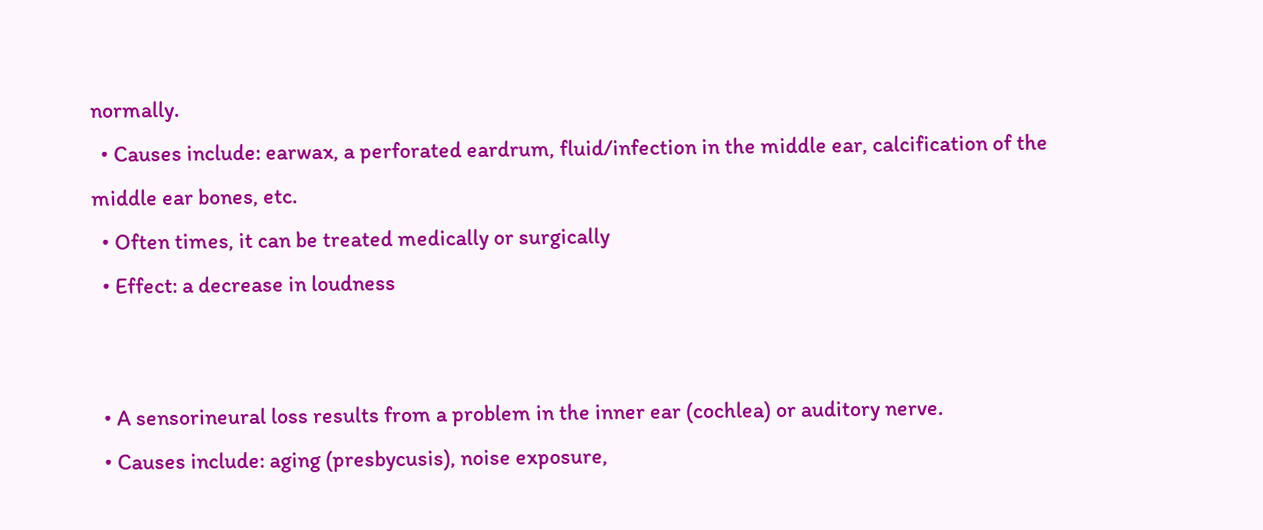normally.
  • Causes include: earwax, a perforated eardrum, fluid/infection in the middle ear, calcification of the middle ear bones, etc.
  • Often times, it can be treated medically or surgically
  • Effect: a decrease in loudness


  • A sensorineural loss results from a problem in the inner ear (cochlea) or auditory nerve.
  • Causes include: aging (presbycusis), noise exposure,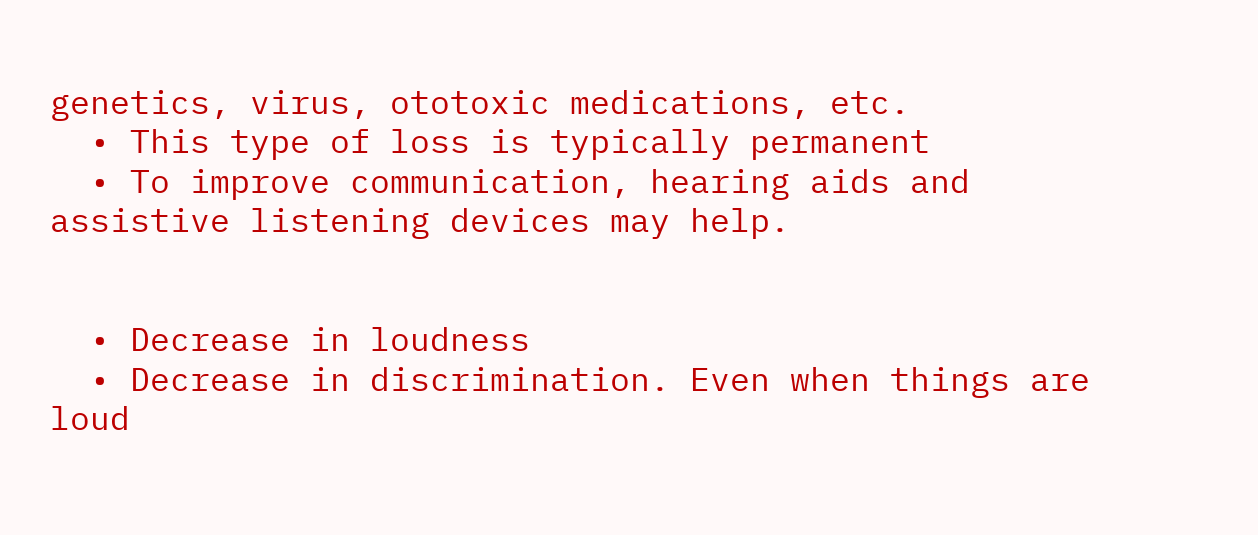genetics, virus, ototoxic medications, etc.
  • This type of loss is typically permanent
  • To improve communication, hearing aids and assistive listening devices may help.


  • Decrease in loudness
  • Decrease in discrimination. Even when things are loud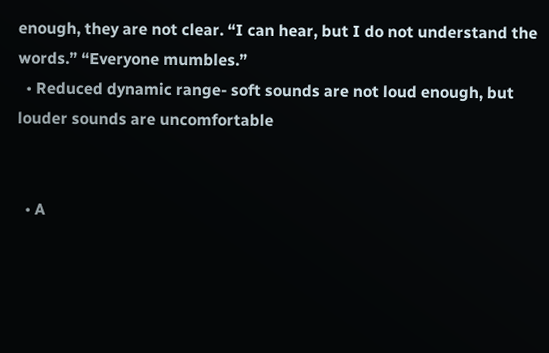enough, they are not clear. “I can hear, but I do not understand the words.” “Everyone mumbles.”
  • Reduced dynamic range- soft sounds are not loud enough, but louder sounds are uncomfortable


  • A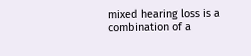mixed hearing loss is a combination of a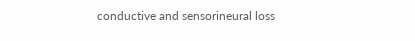conductive and sensorineural loss